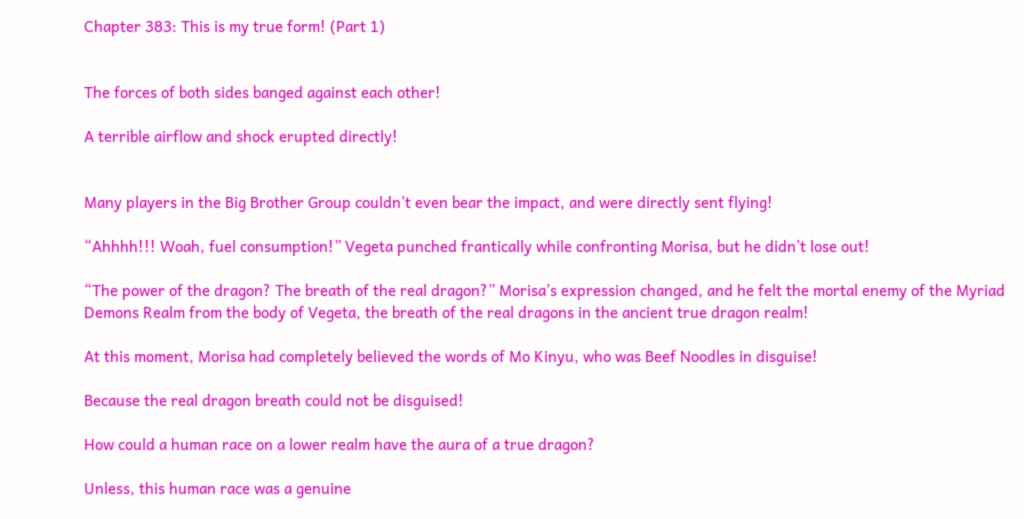Chapter 383: This is my true form! (Part 1)


The forces of both sides banged against each other!

A terrible airflow and shock erupted directly!


Many players in the Big Brother Group couldn’t even bear the impact, and were directly sent flying!

“Ahhhh!!! Woah, fuel consumption!” Vegeta punched frantically while confronting Morisa, but he didn’t lose out!

“The power of the dragon? The breath of the real dragon?” Morisa’s expression changed, and he felt the mortal enemy of the Myriad Demons Realm from the body of Vegeta, the breath of the real dragons in the ancient true dragon realm!

At this moment, Morisa had completely believed the words of Mo Kinyu, who was Beef Noodles in disguise!

Because the real dragon breath could not be disguised!

How could a human race on a lower realm have the aura of a true dragon?

Unless, this human race was a genuine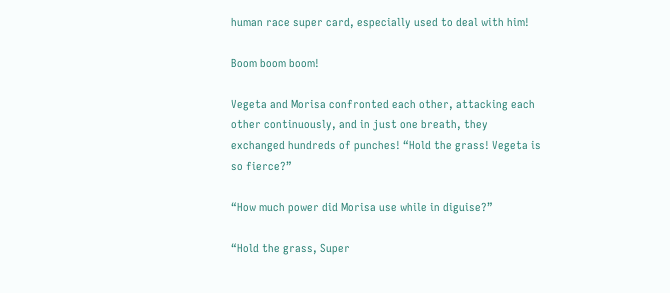human race super card, especially used to deal with him!

Boom boom boom!

Vegeta and Morisa confronted each other, attacking each other continuously, and in just one breath, they exchanged hundreds of punches! “Hold the grass! Vegeta is so fierce?”

“How much power did Morisa use while in diguise?”

“Hold the grass, Super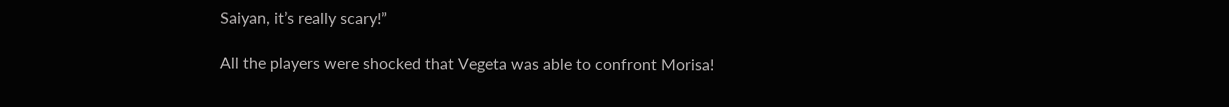Saiyan, it’s really scary!”

All the players were shocked that Vegeta was able to confront Morisa!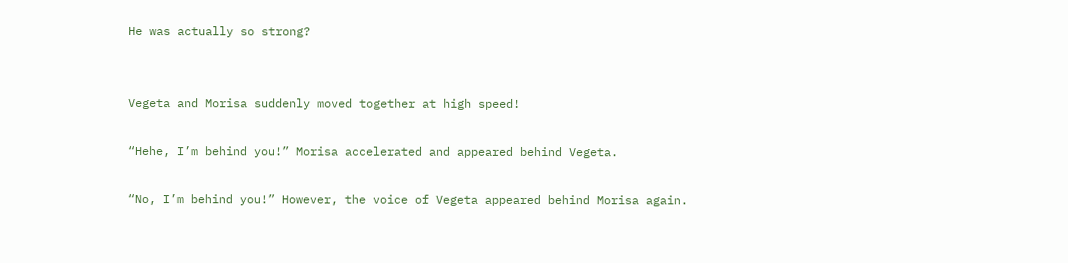He was actually so strong?


Vegeta and Morisa suddenly moved together at high speed!

“Hehe, I’m behind you!” Morisa accelerated and appeared behind Vegeta.

“No, I’m behind you!” However, the voice of Vegeta appeared behind Morisa again.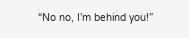“No no, I’m behind you!”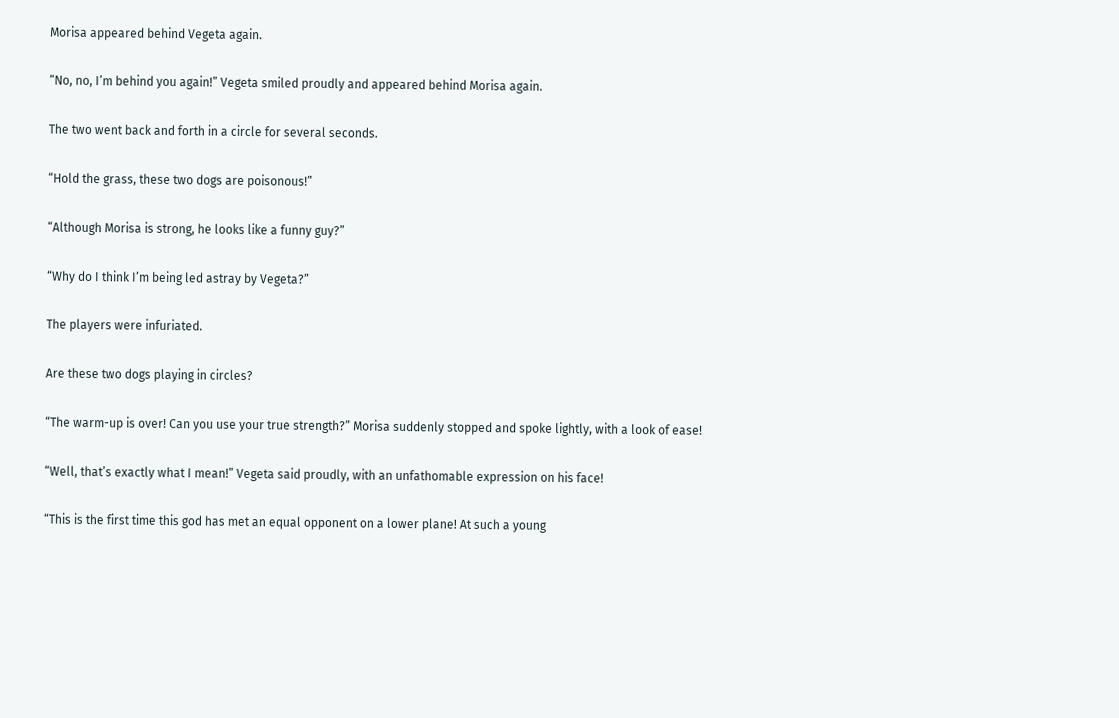Morisa appeared behind Vegeta again.

“No, no, I’m behind you again!” Vegeta smiled proudly and appeared behind Morisa again.

The two went back and forth in a circle for several seconds.

“Hold the grass, these two dogs are poisonous!”

“Although Morisa is strong, he looks like a funny guy?”

“Why do I think I’m being led astray by Vegeta?”

The players were infuriated.

Are these two dogs playing in circles?

“The warm-up is over! Can you use your true strength?” Morisa suddenly stopped and spoke lightly, with a look of ease!

“Well, that’s exactly what I mean!” Vegeta said proudly, with an unfathomable expression on his face!

“This is the first time this god has met an equal opponent on a lower plane! At such a young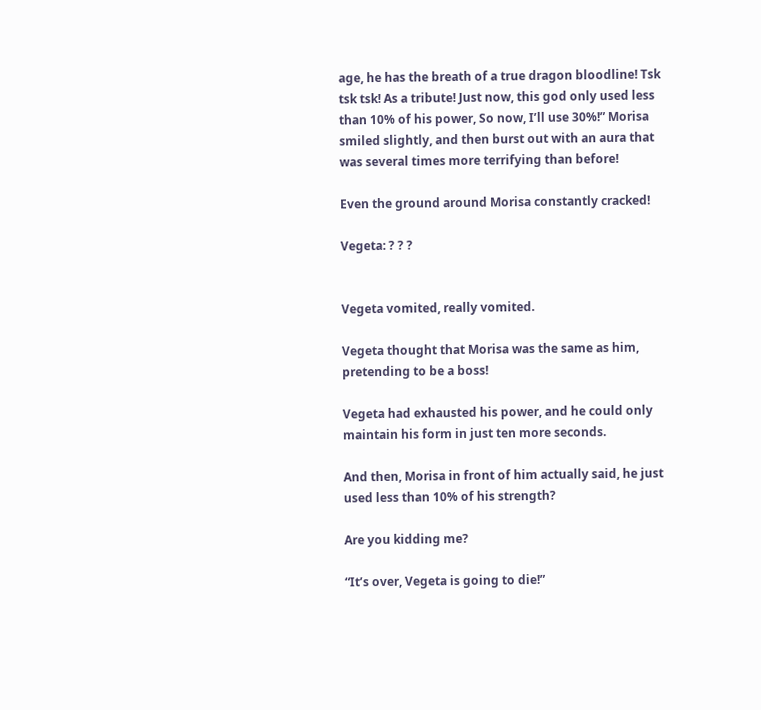age, he has the breath of a true dragon bloodline! Tsk tsk tsk! As a tribute! Just now, this god only used less than 10% of his power, So now, I’ll use 30%!” Morisa smiled slightly, and then burst out with an aura that was several times more terrifying than before!

Even the ground around Morisa constantly cracked!

Vegeta: ? ? ?


Vegeta vomited, really vomited.

Vegeta thought that Morisa was the same as him, pretending to be a boss!

Vegeta had exhausted his power, and he could only maintain his form in just ten more seconds.

And then, Morisa in front of him actually said, he just used less than 10% of his strength?

Are you kidding me?

“It’s over, Vegeta is going to die!”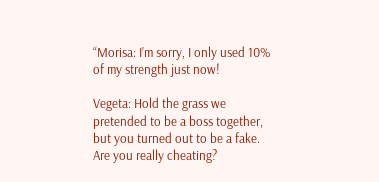“Morisa: I’m sorry, I only used 10% of my strength just now!

Vegeta: Hold the grass we pretended to be a boss together, but you turned out to be a fake. Are you really cheating?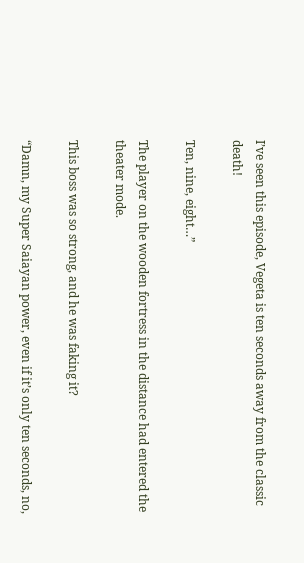I’ve seen this episode, Vegeta is ten seconds away from the classic death!

Ten, nine, eight…”

The player on the wooden fortress in the distance had entered the theater mode.

This boss was so strong, and he was faking it?

“Damn, my Super Saiayan power, even if it’s only ten seconds, no,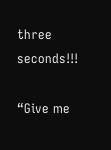three seconds!!!

“Give me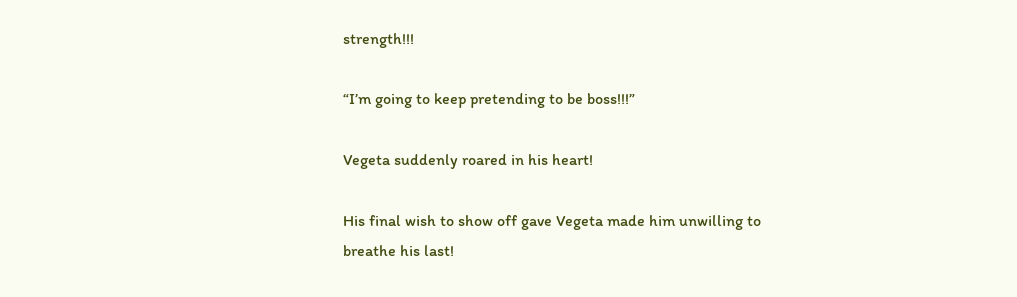strength!!!

“I’m going to keep pretending to be boss!!!”

Vegeta suddenly roared in his heart!

His final wish to show off gave Vegeta made him unwilling to breathe his last!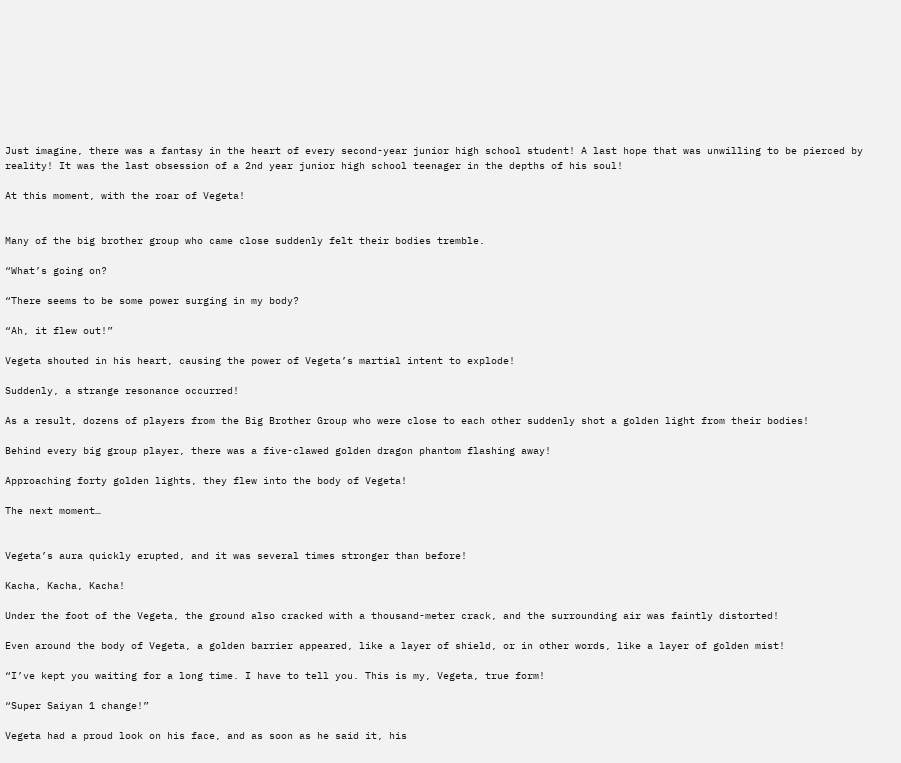Just imagine, there was a fantasy in the heart of every second-year junior high school student! A last hope that was unwilling to be pierced by reality! It was the last obsession of a 2nd year junior high school teenager in the depths of his soul!

At this moment, with the roar of Vegeta!


Many of the big brother group who came close suddenly felt their bodies tremble.

“What’s going on?

“There seems to be some power surging in my body?

“Ah, it flew out!”

Vegeta shouted in his heart, causing the power of Vegeta’s martial intent to explode!

Suddenly, a strange resonance occurred!

As a result, dozens of players from the Big Brother Group who were close to each other suddenly shot a golden light from their bodies!

Behind every big group player, there was a five-clawed golden dragon phantom flashing away!

Approaching forty golden lights, they flew into the body of Vegeta!

The next moment…


Vegeta’s aura quickly erupted, and it was several times stronger than before!

Kacha, Kacha, Kacha!

Under the foot of the Vegeta, the ground also cracked with a thousand-meter crack, and the surrounding air was faintly distorted!

Even around the body of Vegeta, a golden barrier appeared, like a layer of shield, or in other words, like a layer of golden mist!

“I’ve kept you waiting for a long time. I have to tell you. This is my, Vegeta, true form!

“Super Saiyan 1 change!”

Vegeta had a proud look on his face, and as soon as he said it, his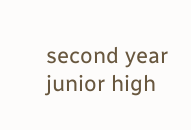second year junior high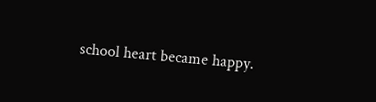school heart became happy.